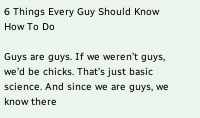6 Things Every Guy Should Know How To Do

Guys are guys. If we weren’t guys, we’d be chicks. That’s just basic science. And since we are guys, we know there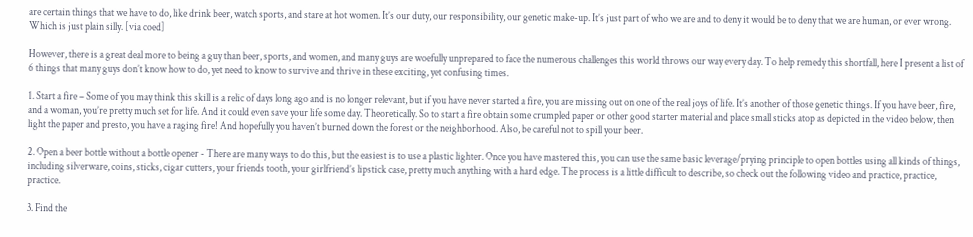are certain things that we have to do, like drink beer, watch sports, and stare at hot women. It’s our duty, our responsibility, our genetic make-up. It’s just part of who we are and to deny it would be to deny that we are human, or ever wrong. Which is just plain silly. [via coed]

However, there is a great deal more to being a guy than beer, sports, and women, and many guys are woefully unprepared to face the numerous challenges this world throws our way every day. To help remedy this shortfall, here I present a list of 6 things that many guys don’t know how to do, yet need to know to survive and thrive in these exciting, yet confusing times.

1. Start a fire – Some of you may think this skill is a relic of days long ago and is no longer relevant, but if you have never started a fire, you are missing out on one of the real joys of life. It’s another of those genetic things. If you have beer, fire, and a woman, you’re pretty much set for life. And it could even save your life some day. Theoretically. So to start a fire obtain some crumpled paper or other good starter material and place small sticks atop as depicted in the video below, then light the paper and presto, you have a raging fire! And hopefully you haven’t burned down the forest or the neighborhood. Also, be careful not to spill your beer.

2. Open a beer bottle without a bottle opener - There are many ways to do this, but the easiest is to use a plastic lighter. Once you have mastered this, you can use the same basic leverage/prying principle to open bottles using all kinds of things, including silverware, coins, sticks, cigar cutters, your friends tooth, your girlfriend’s lipstick case, pretty much anything with a hard edge. The process is a little difficult to describe, so check out the following video and practice, practice, practice.

3. Find the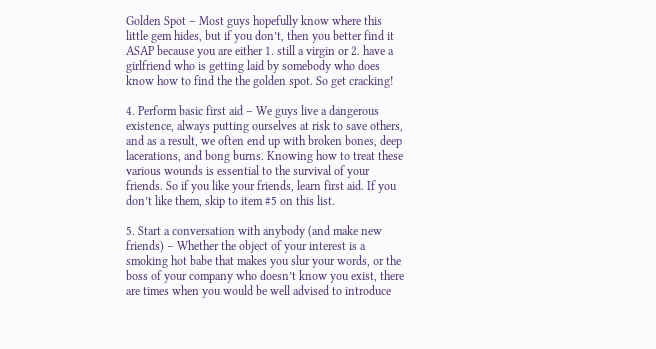Golden Spot – Most guys hopefully know where this little gem hides, but if you don’t, then you better find it ASAP because you are either 1. still a virgin or 2. have a girlfriend who is getting laid by somebody who does know how to find the the golden spot. So get cracking!

4. Perform basic first aid – We guys live a dangerous existence, always putting ourselves at risk to save others, and as a result, we often end up with broken bones, deep lacerations, and bong burns. Knowing how to treat these various wounds is essential to the survival of your friends. So if you like your friends, learn first aid. If you don’t like them, skip to item #5 on this list.

5. Start a conversation with anybody (and make new friends) – Whether the object of your interest is a smoking hot babe that makes you slur your words, or the boss of your company who doesn’t know you exist, there are times when you would be well advised to introduce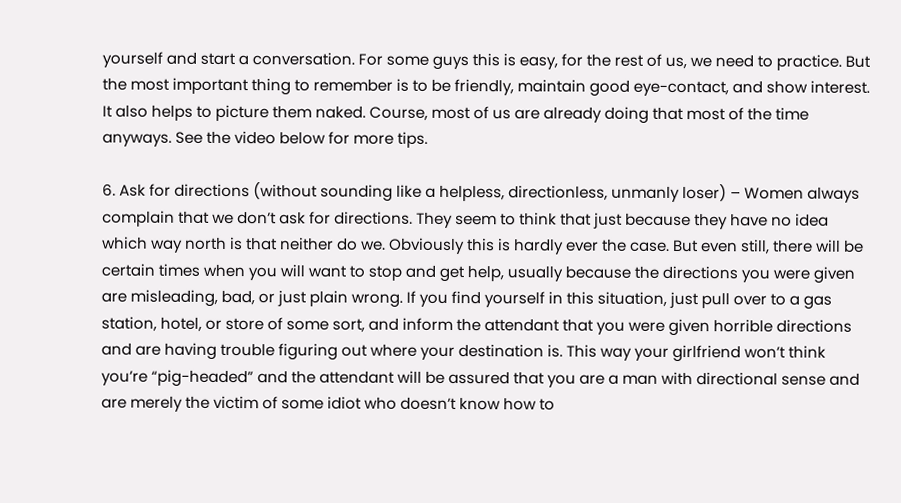yourself and start a conversation. For some guys this is easy, for the rest of us, we need to practice. But the most important thing to remember is to be friendly, maintain good eye-contact, and show interest. It also helps to picture them naked. Course, most of us are already doing that most of the time anyways. See the video below for more tips.

6. Ask for directions (without sounding like a helpless, directionless, unmanly loser) – Women always complain that we don’t ask for directions. They seem to think that just because they have no idea which way north is that neither do we. Obviously this is hardly ever the case. But even still, there will be certain times when you will want to stop and get help, usually because the directions you were given are misleading, bad, or just plain wrong. If you find yourself in this situation, just pull over to a gas station, hotel, or store of some sort, and inform the attendant that you were given horrible directions and are having trouble figuring out where your destination is. This way your girlfriend won’t think you’re “pig-headed” and the attendant will be assured that you are a man with directional sense and are merely the victim of some idiot who doesn’t know how to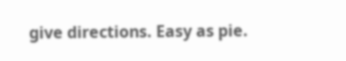give directions. Easy as pie.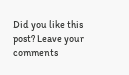Did you like this post? Leave your comments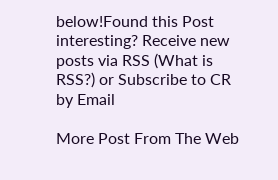below!Found this Post interesting? Receive new posts via RSS (What is RSS?) or Subscribe to CR by Email

More Post From The Web